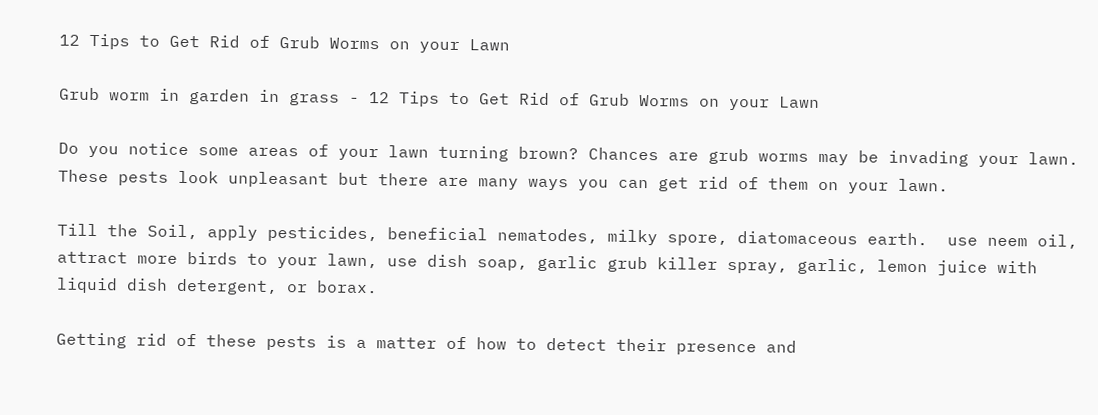12 Tips to Get Rid of Grub Worms on your Lawn

Grub worm in garden in grass - 12 Tips to Get Rid of Grub Worms on your Lawn

Do you notice some areas of your lawn turning brown? Chances are grub worms may be invading your lawn. These pests look unpleasant but there are many ways you can get rid of them on your lawn.

Till the Soil, apply pesticides, beneficial nematodes, milky spore, diatomaceous earth.  use neem oil, attract more birds to your lawn, use dish soap, garlic grub killer spray, garlic, lemon juice with liquid dish detergent, or borax.

Getting rid of these pests is a matter of how to detect their presence and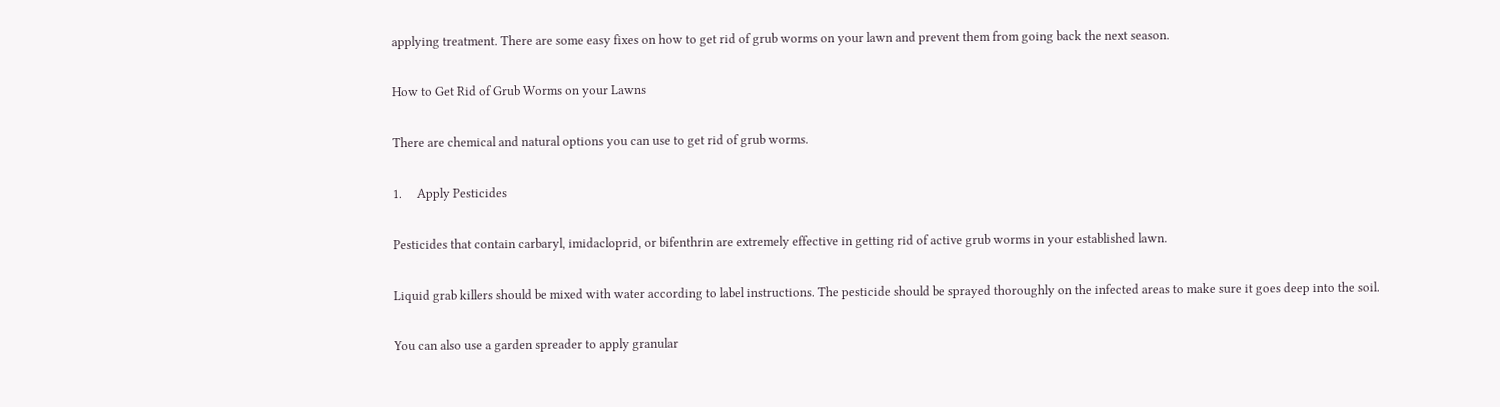applying treatment. There are some easy fixes on how to get rid of grub worms on your lawn and prevent them from going back the next season.

How to Get Rid of Grub Worms on your Lawns

There are chemical and natural options you can use to get rid of grub worms.

1.     Apply Pesticides

Pesticides that contain carbaryl, imidacloprid, or bifenthrin are extremely effective in getting rid of active grub worms in your established lawn.

Liquid grab killers should be mixed with water according to label instructions. The pesticide should be sprayed thoroughly on the infected areas to make sure it goes deep into the soil.

You can also use a garden spreader to apply granular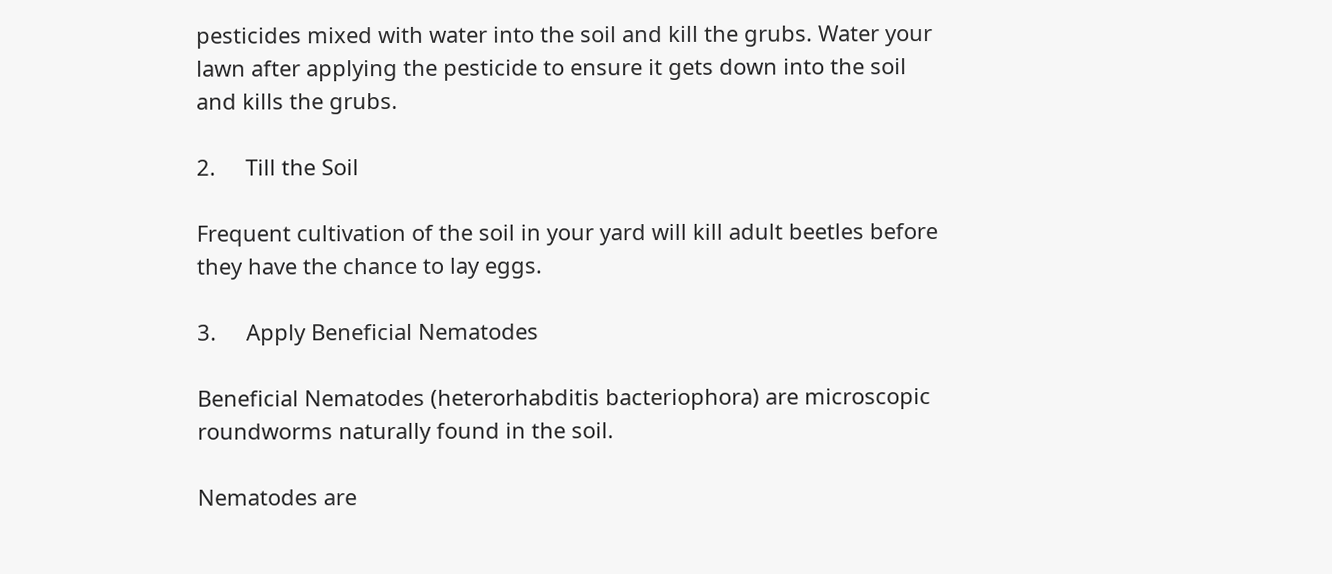pesticides mixed with water into the soil and kill the grubs. Water your lawn after applying the pesticide to ensure it gets down into the soil and kills the grubs.

2.     Till the Soil

Frequent cultivation of the soil in your yard will kill adult beetles before they have the chance to lay eggs.

3.     Apply Beneficial Nematodes

Beneficial Nematodes (heterorhabditis bacteriophora) are microscopic roundworms naturally found in the soil.

Nematodes are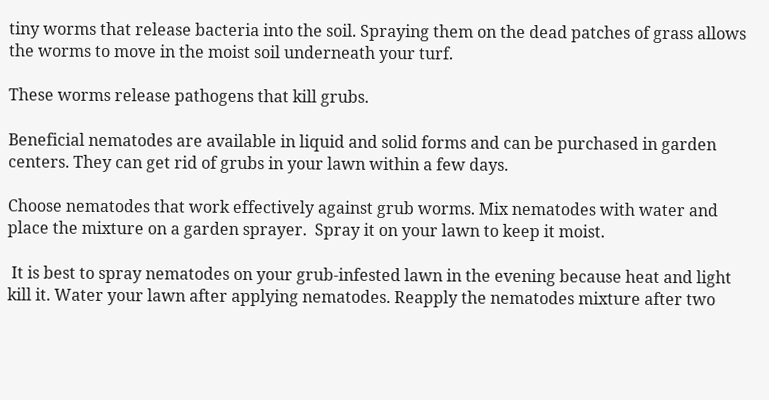tiny worms that release bacteria into the soil. Spraying them on the dead patches of grass allows the worms to move in the moist soil underneath your turf.

These worms release pathogens that kill grubs.

Beneficial nematodes are available in liquid and solid forms and can be purchased in garden centers. They can get rid of grubs in your lawn within a few days.

Choose nematodes that work effectively against grub worms. Mix nematodes with water and place the mixture on a garden sprayer.  Spray it on your lawn to keep it moist.

 It is best to spray nematodes on your grub-infested lawn in the evening because heat and light kill it. Water your lawn after applying nematodes. Reapply the nematodes mixture after two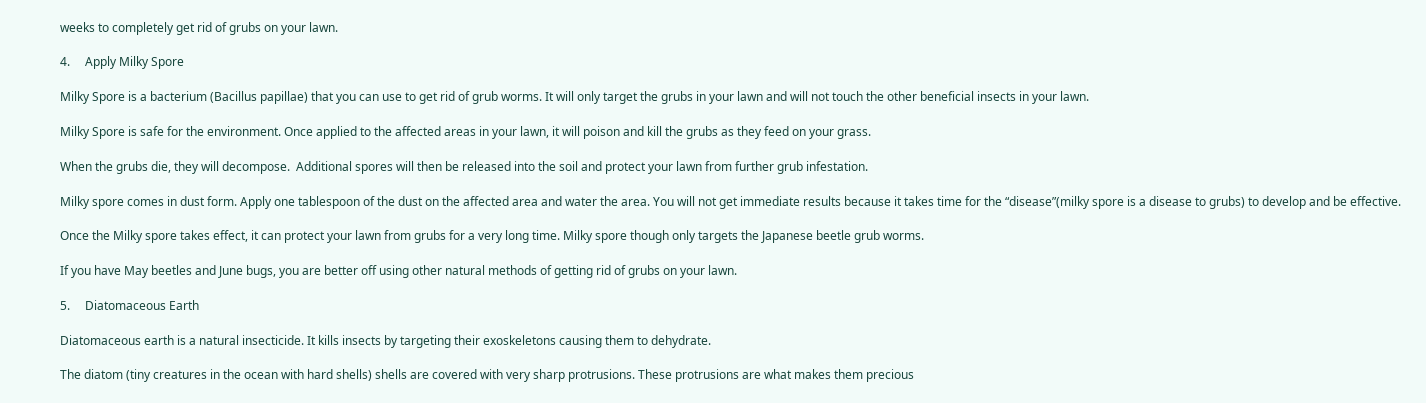weeks to completely get rid of grubs on your lawn.

4.     Apply Milky Spore

Milky Spore is a bacterium (Bacillus papillae) that you can use to get rid of grub worms. It will only target the grubs in your lawn and will not touch the other beneficial insects in your lawn.

Milky Spore is safe for the environment. Once applied to the affected areas in your lawn, it will poison and kill the grubs as they feed on your grass.

When the grubs die, they will decompose.  Additional spores will then be released into the soil and protect your lawn from further grub infestation.

Milky spore comes in dust form. Apply one tablespoon of the dust on the affected area and water the area. You will not get immediate results because it takes time for the “disease”(milky spore is a disease to grubs) to develop and be effective.

Once the Milky spore takes effect, it can protect your lawn from grubs for a very long time. Milky spore though only targets the Japanese beetle grub worms.

If you have May beetles and June bugs, you are better off using other natural methods of getting rid of grubs on your lawn.

5.     Diatomaceous Earth

Diatomaceous earth is a natural insecticide. It kills insects by targeting their exoskeletons causing them to dehydrate.

The diatom (tiny creatures in the ocean with hard shells) shells are covered with very sharp protrusions. These protrusions are what makes them precious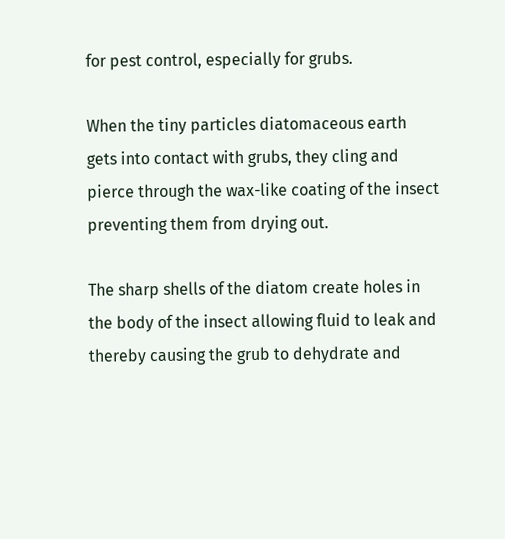for pest control, especially for grubs.

When the tiny particles diatomaceous earth gets into contact with grubs, they cling and pierce through the wax-like coating of the insect preventing them from drying out.

The sharp shells of the diatom create holes in the body of the insect allowing fluid to leak and thereby causing the grub to dehydrate and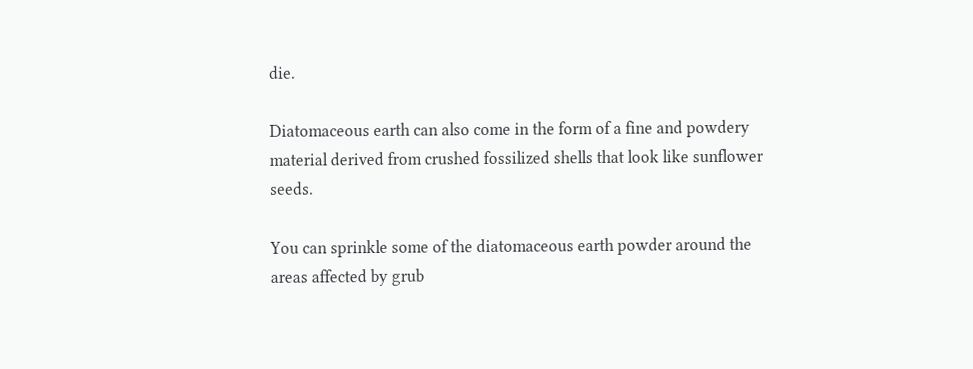die.

Diatomaceous earth can also come in the form of a fine and powdery material derived from crushed fossilized shells that look like sunflower seeds.

You can sprinkle some of the diatomaceous earth powder around the areas affected by grub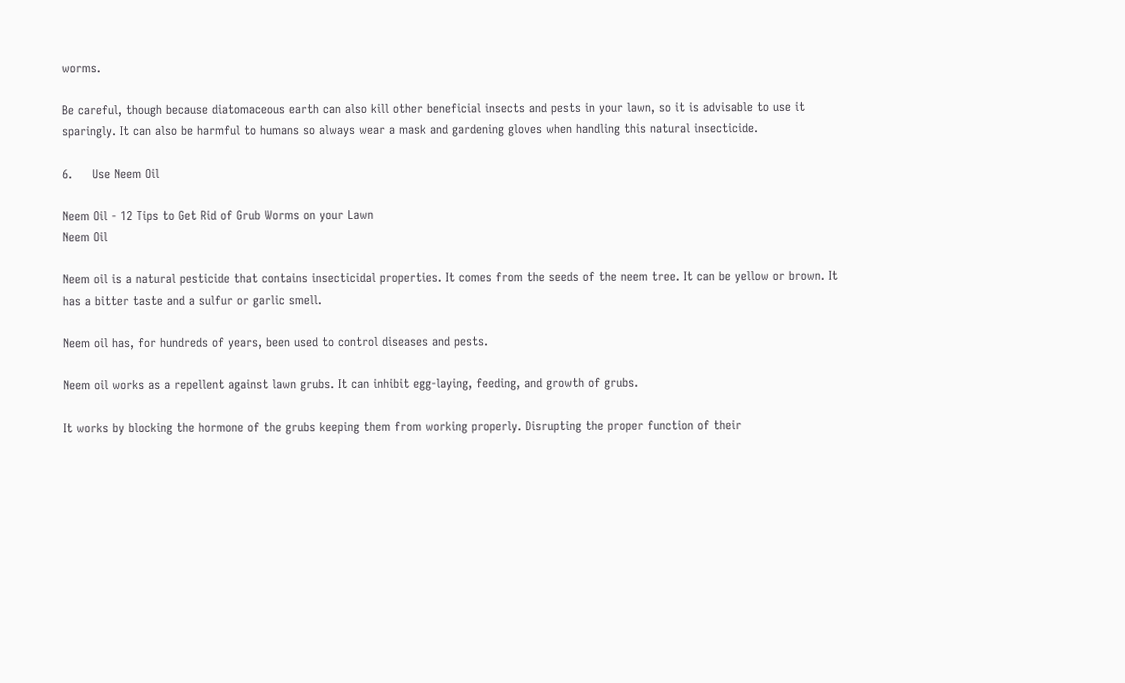worms.

Be careful, though because diatomaceous earth can also kill other beneficial insects and pests in your lawn, so it is advisable to use it sparingly. It can also be harmful to humans so always wear a mask and gardening gloves when handling this natural insecticide.

6.     Use Neem Oil

Neem Oil - 12 Tips to Get Rid of Grub Worms on your Lawn
Neem Oil

Neem oil is a natural pesticide that contains insecticidal properties. It comes from the seeds of the neem tree. It can be yellow or brown. It has a bitter taste and a sulfur or garlic smell.

Neem oil has, for hundreds of years, been used to control diseases and pests.

Neem oil works as a repellent against lawn grubs. It can inhibit egg-laying, feeding, and growth of grubs.

It works by blocking the hormone of the grubs keeping them from working properly. Disrupting the proper function of their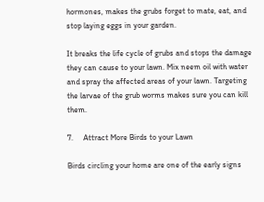hormones, makes the grubs forget to mate, eat, and stop laying eggs in your garden.

It breaks the life cycle of grubs and stops the damage they can cause to your lawn. Mix neem oil with water and spray the affected areas of your lawn. Targeting the larvae of the grub worms makes sure you can kill them.

7.     Attract More Birds to your Lawn

Birds circling your home are one of the early signs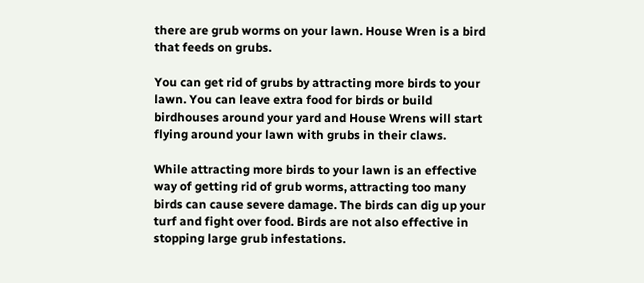there are grub worms on your lawn. House Wren is a bird that feeds on grubs.

You can get rid of grubs by attracting more birds to your lawn. You can leave extra food for birds or build birdhouses around your yard and House Wrens will start flying around your lawn with grubs in their claws.

While attracting more birds to your lawn is an effective way of getting rid of grub worms, attracting too many birds can cause severe damage. The birds can dig up your turf and fight over food. Birds are not also effective in stopping large grub infestations.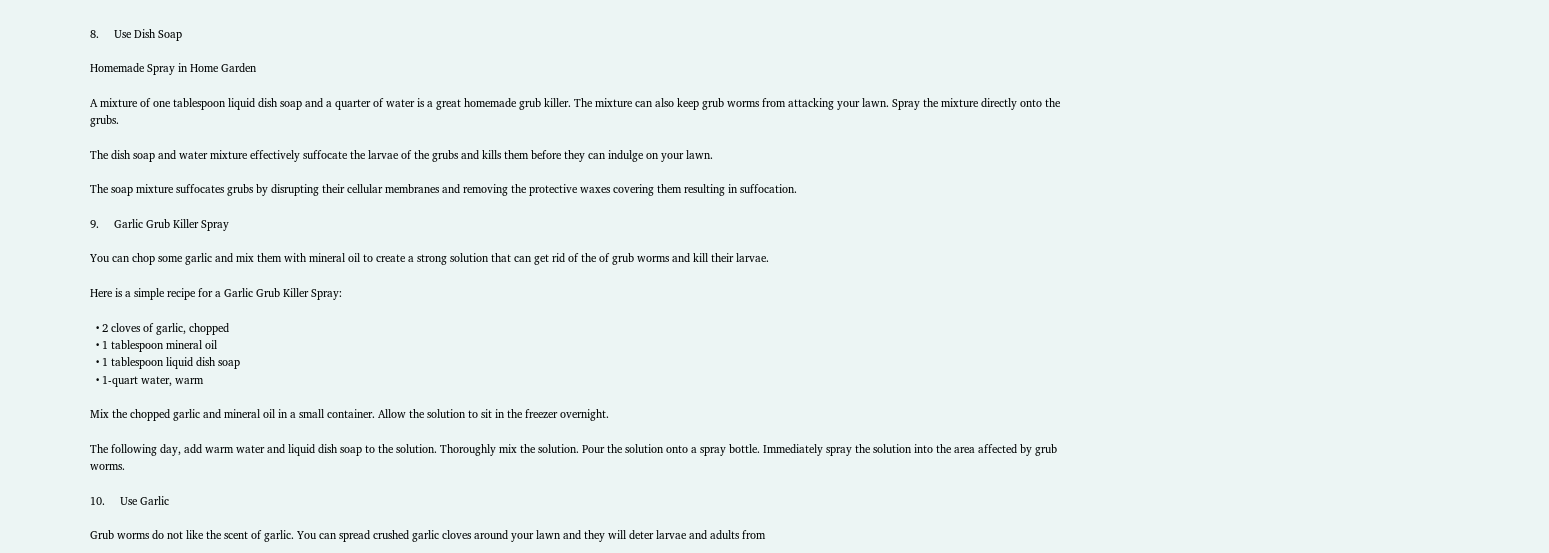8.     Use Dish Soap

Homemade Spray in Home Garden

A mixture of one tablespoon liquid dish soap and a quarter of water is a great homemade grub killer. The mixture can also keep grub worms from attacking your lawn. Spray the mixture directly onto the grubs.

The dish soap and water mixture effectively suffocate the larvae of the grubs and kills them before they can indulge on your lawn.

The soap mixture suffocates grubs by disrupting their cellular membranes and removing the protective waxes covering them resulting in suffocation.

9.     Garlic Grub Killer Spray

You can chop some garlic and mix them with mineral oil to create a strong solution that can get rid of the of grub worms and kill their larvae.

Here is a simple recipe for a Garlic Grub Killer Spray:

  • 2 cloves of garlic, chopped
  • 1 tablespoon mineral oil
  • 1 tablespoon liquid dish soap
  • 1-quart water, warm

Mix the chopped garlic and mineral oil in a small container. Allow the solution to sit in the freezer overnight.

The following day, add warm water and liquid dish soap to the solution. Thoroughly mix the solution. Pour the solution onto a spray bottle. Immediately spray the solution into the area affected by grub worms.

10.     Use Garlic

Grub worms do not like the scent of garlic. You can spread crushed garlic cloves around your lawn and they will deter larvae and adults from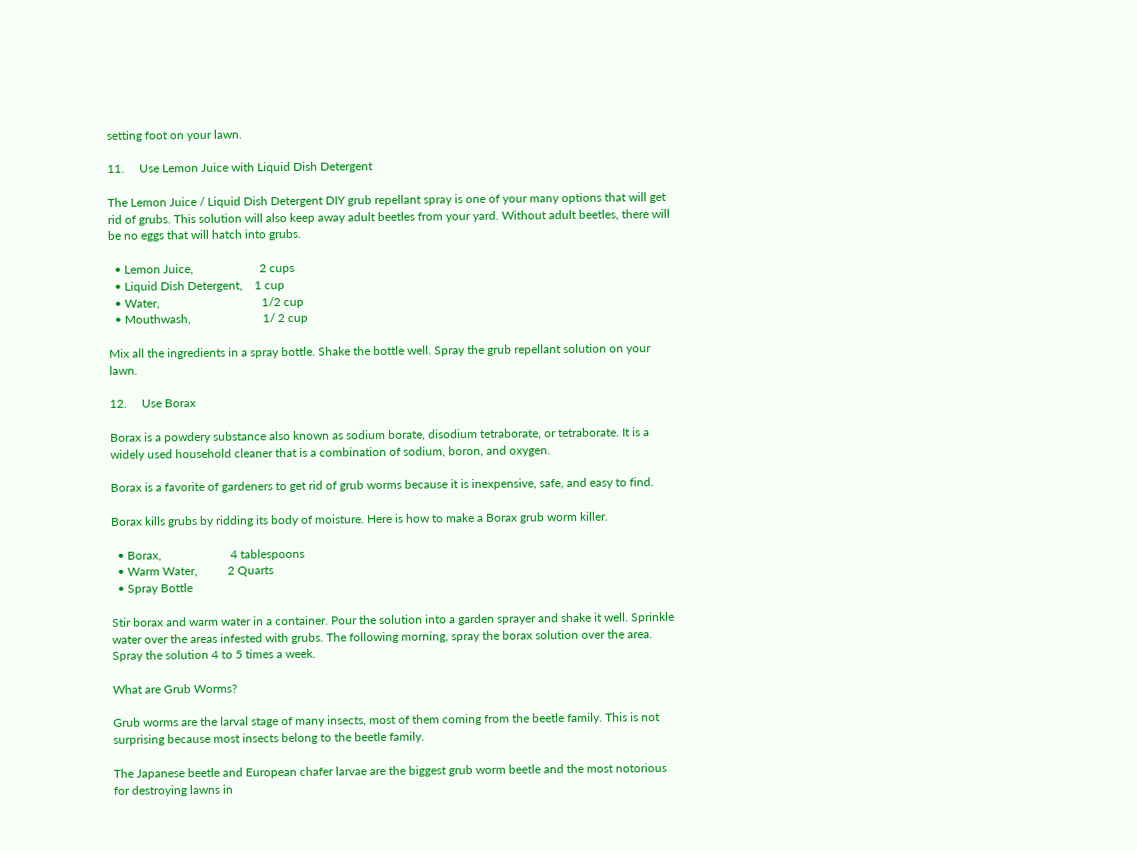setting foot on your lawn.

11.     Use Lemon Juice with Liquid Dish Detergent

The Lemon Juice / Liquid Dish Detergent DIY grub repellant spray is one of your many options that will get rid of grubs. This solution will also keep away adult beetles from your yard. Without adult beetles, there will be no eggs that will hatch into grubs.

  • Lemon Juice,                      2 cups
  • Liquid Dish Detergent,    1 cup
  • Water,                                  1/2 cup
  • Mouthwash,                        1/ 2 cup

Mix all the ingredients in a spray bottle. Shake the bottle well. Spray the grub repellant solution on your lawn.

12.     Use Borax

Borax is a powdery substance also known as sodium borate, disodium tetraborate, or tetraborate. It is a widely used household cleaner that is a combination of sodium, boron, and oxygen.

Borax is a favorite of gardeners to get rid of grub worms because it is inexpensive, safe, and easy to find.

Borax kills grubs by ridding its body of moisture. Here is how to make a Borax grub worm killer.

  • Borax,                       4 tablespoons
  • Warm Water,          2 Quarts
  • Spray Bottle

Stir borax and warm water in a container. Pour the solution into a garden sprayer and shake it well. Sprinkle water over the areas infested with grubs. The following morning, spray the borax solution over the area. Spray the solution 4 to 5 times a week.

What are Grub Worms?

Grub worms are the larval stage of many insects, most of them coming from the beetle family. This is not surprising because most insects belong to the beetle family.

The Japanese beetle and European chafer larvae are the biggest grub worm beetle and the most notorious for destroying lawns in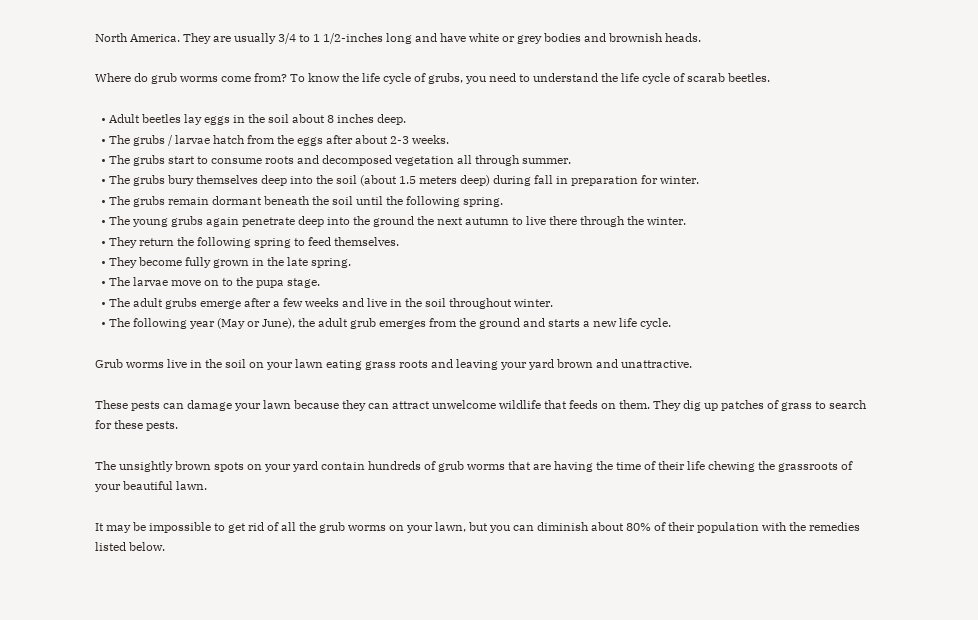North America. They are usually 3/4 to 1 1/2-inches long and have white or grey bodies and brownish heads.

Where do grub worms come from? To know the life cycle of grubs, you need to understand the life cycle of scarab beetles.

  • Adult beetles lay eggs in the soil about 8 inches deep.
  • The grubs / larvae hatch from the eggs after about 2-3 weeks.
  • The grubs start to consume roots and decomposed vegetation all through summer.
  • The grubs bury themselves deep into the soil (about 1.5 meters deep) during fall in preparation for winter.
  • The grubs remain dormant beneath the soil until the following spring.
  • The young grubs again penetrate deep into the ground the next autumn to live there through the winter.
  • They return the following spring to feed themselves.
  • They become fully grown in the late spring.
  • The larvae move on to the pupa stage.
  • The adult grubs emerge after a few weeks and live in the soil throughout winter.
  • The following year (May or June), the adult grub emerges from the ground and starts a new life cycle.

Grub worms live in the soil on your lawn eating grass roots and leaving your yard brown and unattractive.

These pests can damage your lawn because they can attract unwelcome wildlife that feeds on them. They dig up patches of grass to search for these pests.

The unsightly brown spots on your yard contain hundreds of grub worms that are having the time of their life chewing the grassroots of your beautiful lawn.

It may be impossible to get rid of all the grub worms on your lawn, but you can diminish about 80% of their population with the remedies listed below.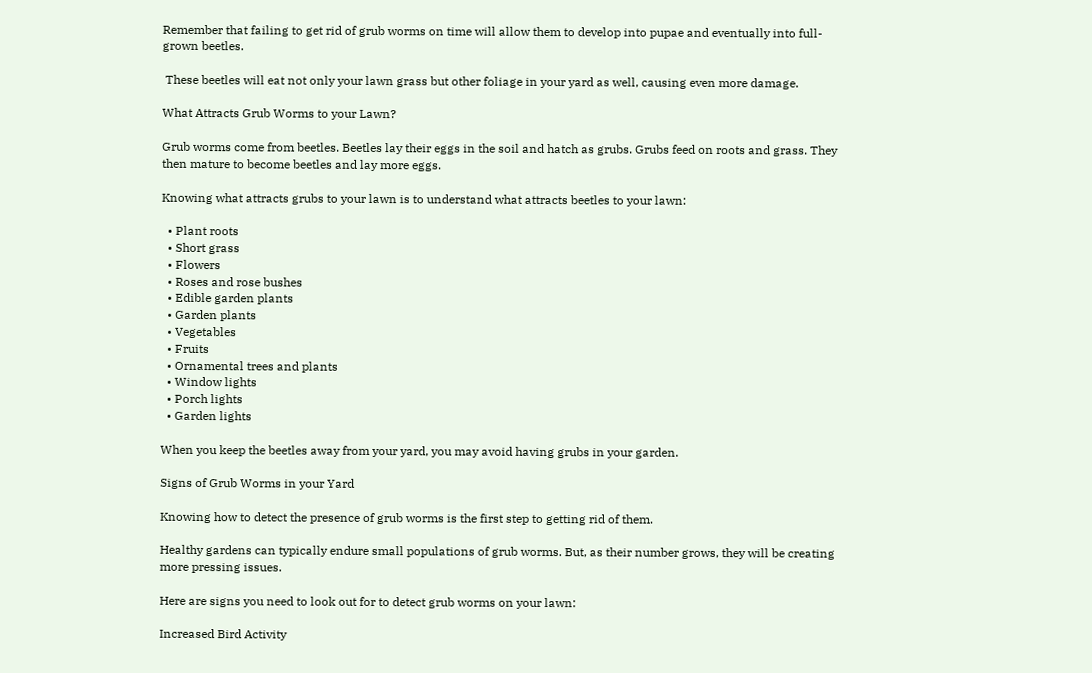Remember that failing to get rid of grub worms on time will allow them to develop into pupae and eventually into full-grown beetles.

 These beetles will eat not only your lawn grass but other foliage in your yard as well, causing even more damage.

What Attracts Grub Worms to your Lawn?

Grub worms come from beetles. Beetles lay their eggs in the soil and hatch as grubs. Grubs feed on roots and grass. They then mature to become beetles and lay more eggs.

Knowing what attracts grubs to your lawn is to understand what attracts beetles to your lawn:

  • Plant roots
  • Short grass
  • Flowers
  • Roses and rose bushes
  • Edible garden plants
  • Garden plants
  • Vegetables
  • Fruits
  • Ornamental trees and plants
  • Window lights
  • Porch lights
  • Garden lights

When you keep the beetles away from your yard, you may avoid having grubs in your garden.

Signs of Grub Worms in your Yard

Knowing how to detect the presence of grub worms is the first step to getting rid of them.

Healthy gardens can typically endure small populations of grub worms. But, as their number grows, they will be creating more pressing issues.

Here are signs you need to look out for to detect grub worms on your lawn:

Increased Bird Activity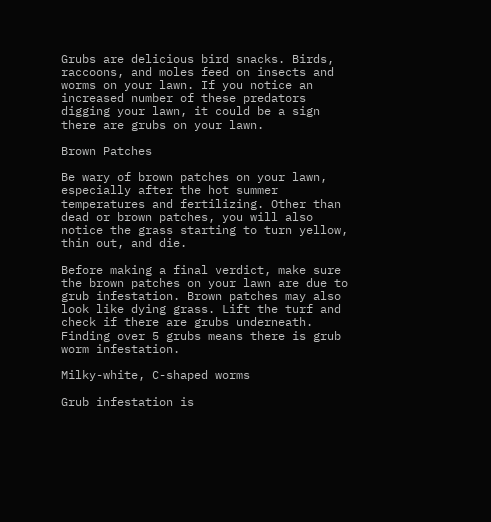Grubs are delicious bird snacks. Birds, raccoons, and moles feed on insects and worms on your lawn. If you notice an increased number of these predators digging your lawn, it could be a sign there are grubs on your lawn.

Brown Patches

Be wary of brown patches on your lawn, especially after the hot summer temperatures and fertilizing. Other than dead or brown patches, you will also notice the grass starting to turn yellow, thin out, and die.

Before making a final verdict, make sure the brown patches on your lawn are due to grub infestation. Brown patches may also look like dying grass. Lift the turf and check if there are grubs underneath. Finding over 5 grubs means there is grub worm infestation.

Milky-white, C-shaped worms

Grub infestation is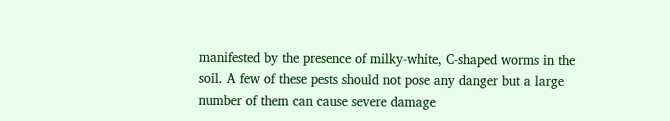manifested by the presence of milky-white, C-shaped worms in the soil. A few of these pests should not pose any danger but a large number of them can cause severe damage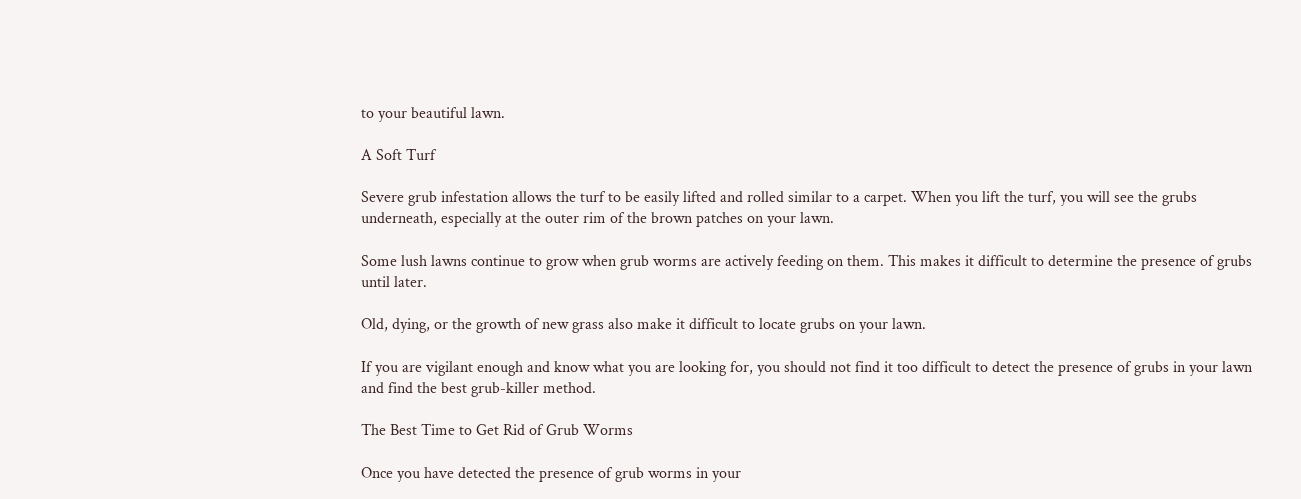to your beautiful lawn.

A Soft Turf

Severe grub infestation allows the turf to be easily lifted and rolled similar to a carpet. When you lift the turf, you will see the grubs underneath, especially at the outer rim of the brown patches on your lawn.

Some lush lawns continue to grow when grub worms are actively feeding on them. This makes it difficult to determine the presence of grubs until later.

Old, dying, or the growth of new grass also make it difficult to locate grubs on your lawn.

If you are vigilant enough and know what you are looking for, you should not find it too difficult to detect the presence of grubs in your lawn and find the best grub-killer method.

The Best Time to Get Rid of Grub Worms

Once you have detected the presence of grub worms in your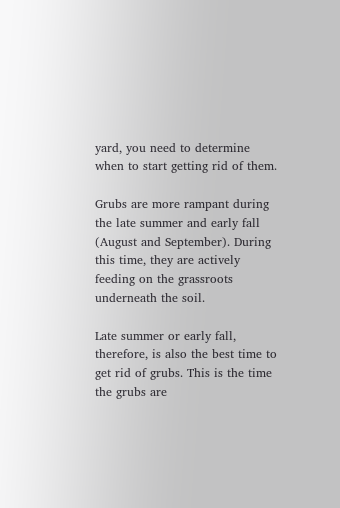yard, you need to determine when to start getting rid of them.

Grubs are more rampant during the late summer and early fall (August and September). During this time, they are actively feeding on the grassroots underneath the soil.

Late summer or early fall, therefore, is also the best time to get rid of grubs. This is the time the grubs are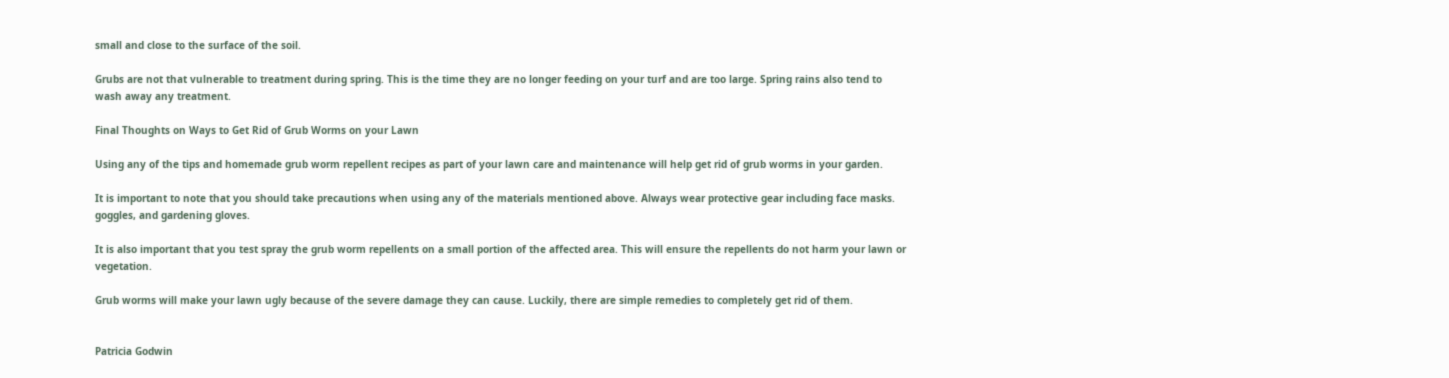small and close to the surface of the soil.

Grubs are not that vulnerable to treatment during spring. This is the time they are no longer feeding on your turf and are too large. Spring rains also tend to wash away any treatment.

Final Thoughts on Ways to Get Rid of Grub Worms on your Lawn

Using any of the tips and homemade grub worm repellent recipes as part of your lawn care and maintenance will help get rid of grub worms in your garden.

It is important to note that you should take precautions when using any of the materials mentioned above. Always wear protective gear including face masks. goggles, and gardening gloves.

It is also important that you test spray the grub worm repellents on a small portion of the affected area. This will ensure the repellents do not harm your lawn or vegetation.

Grub worms will make your lawn ugly because of the severe damage they can cause. Luckily, there are simple remedies to completely get rid of them.


Patricia Godwin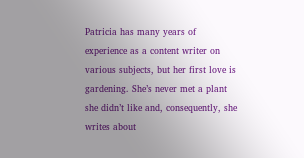Patricia has many years of experience as a content writer on various subjects, but her first love is gardening. She’s never met a plant she didn’t like and, consequently, she writes about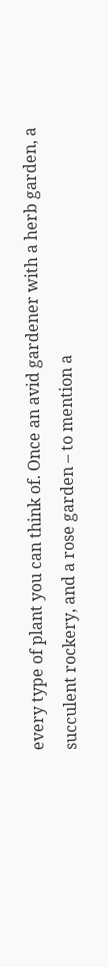every type of plant you can think of. Once an avid gardener with a herb garden, a succulent rockery, and a rose garden – to mention a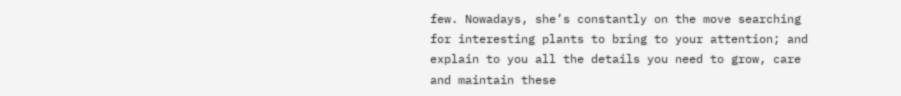few. Nowadays, she’s constantly on the move searching for interesting plants to bring to your attention; and explain to you all the details you need to grow, care and maintain these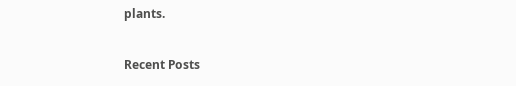plants.

Recent Posts